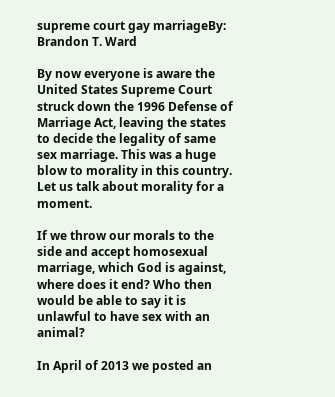supreme court gay marriageBy: Brandon T. Ward

By now everyone is aware the United States Supreme Court struck down the 1996 Defense of Marriage Act, leaving the states to decide the legality of same sex marriage. This was a huge blow to morality in this country. Let us talk about morality for a moment.

If we throw our morals to the side and accept homosexual marriage, which God is against, where does it end? Who then would be able to say it is unlawful to have sex with an animal?

In April of 2013 we posted an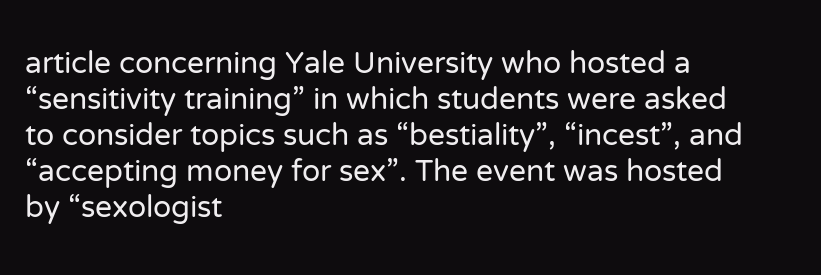article concerning Yale University who hosted a “sensitivity training” in which students were asked to consider topics such as “bestiality”, “incest”, and “accepting money for sex”. The event was hosted by “sexologist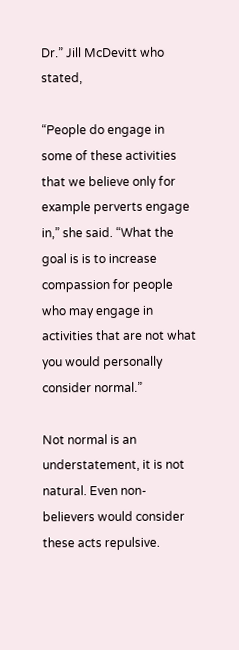Dr.” Jill McDevitt who stated,

“People do engage in some of these activities that we believe only for example perverts engage in,” she said. “What the goal is is to increase compassion for people who may engage in activities that are not what you would personally consider normal.”

Not normal is an understatement, it is not natural. Even non-believers would consider these acts repulsive.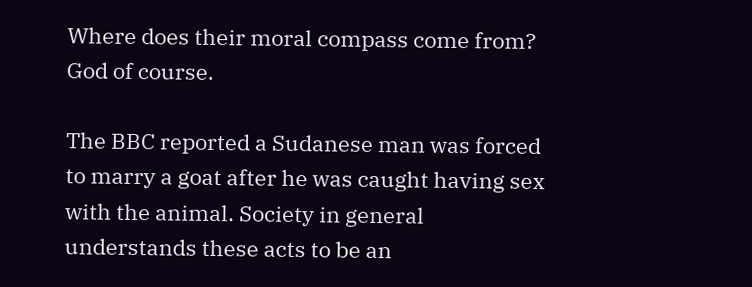Where does their moral compass come from? God of course.

The BBC reported a Sudanese man was forced to marry a goat after he was caught having sex with the animal. Society in general understands these acts to be an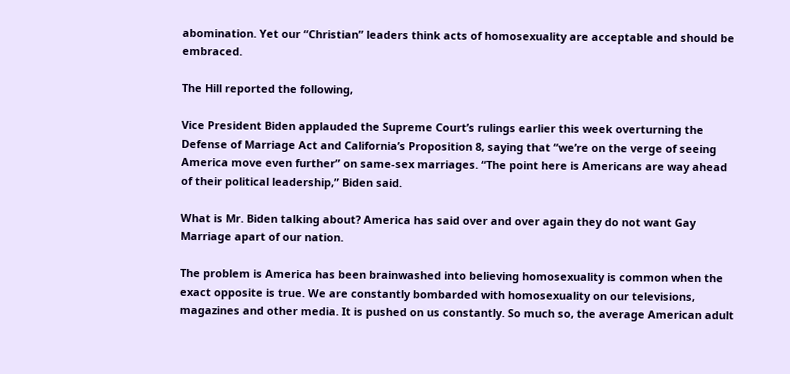abomination. Yet our “Christian” leaders think acts of homosexuality are acceptable and should be embraced.

The Hill reported the following,

Vice President Biden applauded the Supreme Court’s rulings earlier this week overturning the Defense of Marriage Act and California’s Proposition 8, saying that “we’re on the verge of seeing America move even further” on same-sex marriages. “The point here is Americans are way ahead of their political leadership,” Biden said.

What is Mr. Biden talking about? America has said over and over again they do not want Gay Marriage apart of our nation.

The problem is America has been brainwashed into believing homosexuality is common when the exact opposite is true. We are constantly bombarded with homosexuality on our televisions, magazines and other media. It is pushed on us constantly. So much so, the average American adult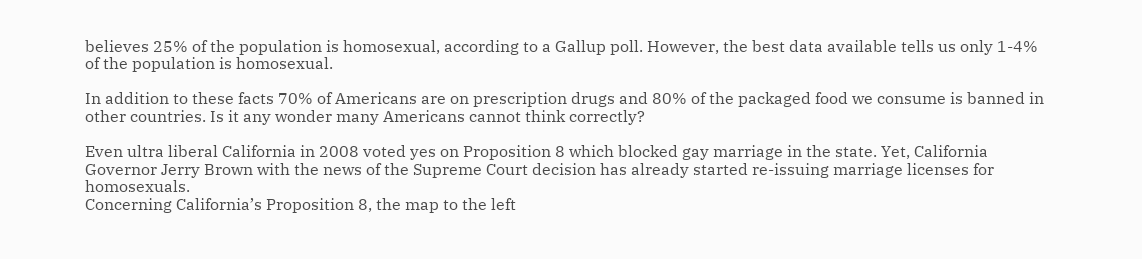believes 25% of the population is homosexual, according to a Gallup poll. However, the best data available tells us only 1-4% of the population is homosexual.

In addition to these facts 70% of Americans are on prescription drugs and 80% of the packaged food we consume is banned in other countries. Is it any wonder many Americans cannot think correctly?

Even ultra liberal California in 2008 voted yes on Proposition 8 which blocked gay marriage in the state. Yet, California Governor Jerry Brown with the news of the Supreme Court decision has already started re-issuing marriage licenses for homosexuals.
Concerning California’s Proposition 8, the map to the left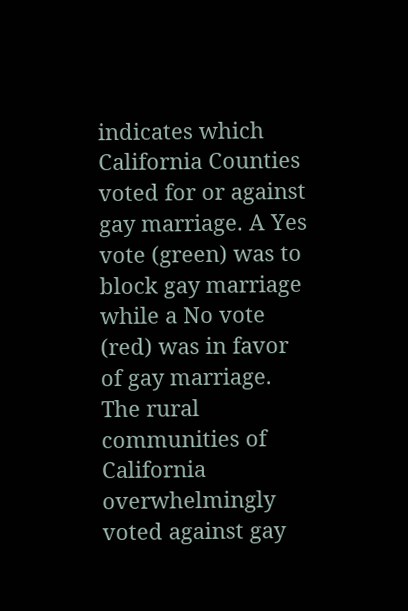indicates which California Counties voted for or against gay marriage. A Yes vote (green) was to block gay marriage while a No vote (red) was in favor of gay marriage. The rural communities of California overwhelmingly voted against gay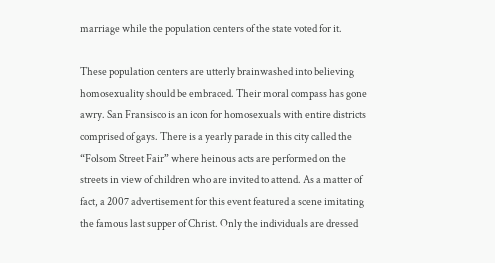marriage while the population centers of the state voted for it.

These population centers are utterly brainwashed into believing homosexuality should be embraced. Their moral compass has gone awry. San Fransisco is an icon for homosexuals with entire districts comprised of gays. There is a yearly parade in this city called the “Folsom Street Fair” where heinous acts are performed on the streets in view of children who are invited to attend. As a matter of fact, a 2007 advertisement for this event featured a scene imitating the famous last supper of Christ. Only the individuals are dressed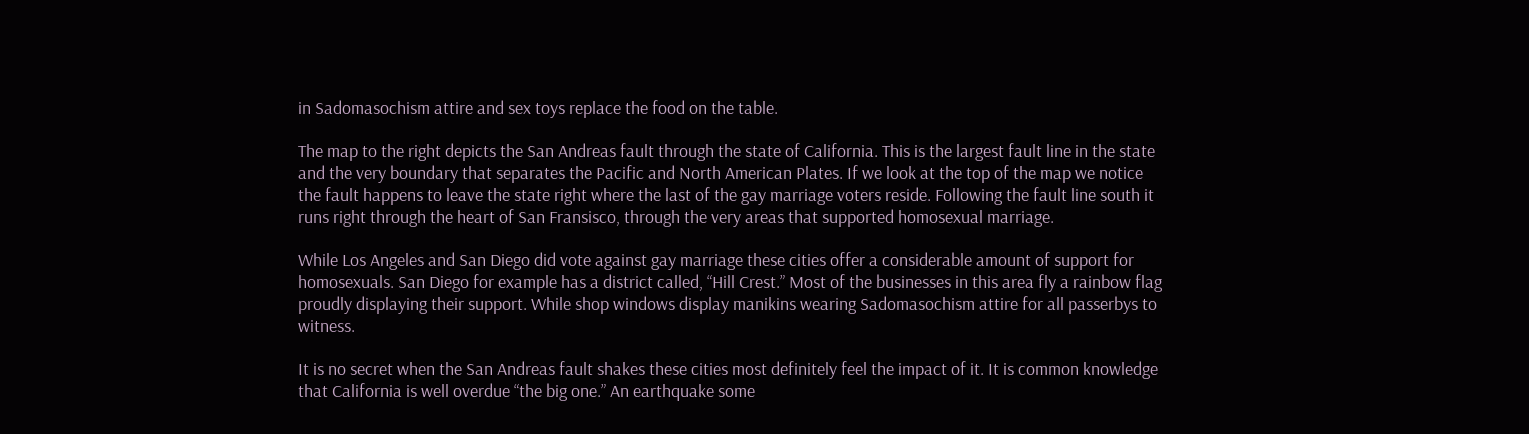in Sadomasochism attire and sex toys replace the food on the table.

The map to the right depicts the San Andreas fault through the state of California. This is the largest fault line in the state and the very boundary that separates the Pacific and North American Plates. If we look at the top of the map we notice the fault happens to leave the state right where the last of the gay marriage voters reside. Following the fault line south it runs right through the heart of San Fransisco, through the very areas that supported homosexual marriage.

While Los Angeles and San Diego did vote against gay marriage these cities offer a considerable amount of support for homosexuals. San Diego for example has a district called, “Hill Crest.” Most of the businesses in this area fly a rainbow flag proudly displaying their support. While shop windows display manikins wearing Sadomasochism attire for all passerbys to witness.

It is no secret when the San Andreas fault shakes these cities most definitely feel the impact of it. It is common knowledge that California is well overdue “the big one.” An earthquake some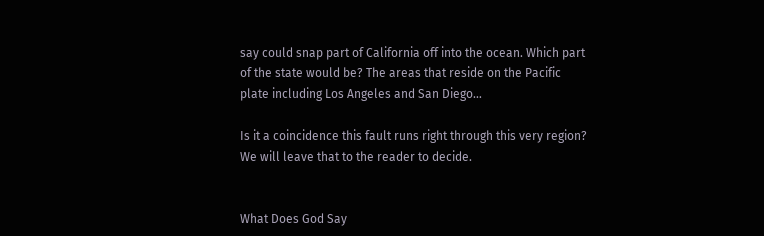say could snap part of California off into the ocean. Which part of the state would be? The areas that reside on the Pacific plate including Los Angeles and San Diego…

Is it a coincidence this fault runs right through this very region? We will leave that to the reader to decide.


What Does God Say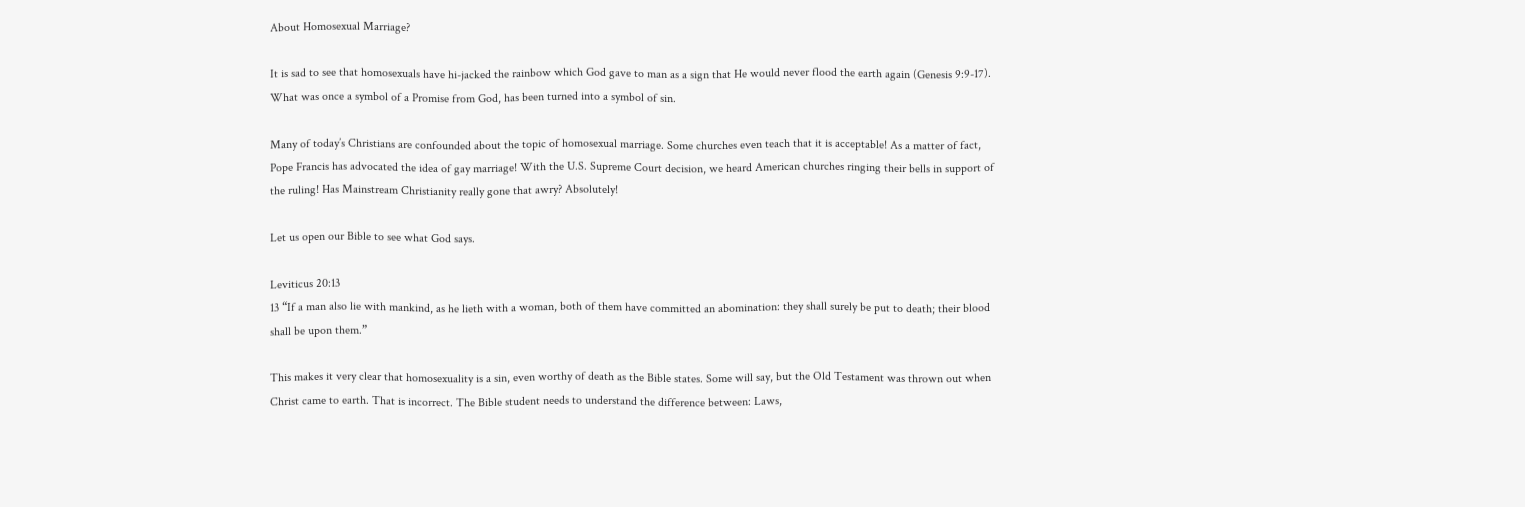About Homosexual Marriage?

It is sad to see that homosexuals have hi-jacked the rainbow which God gave to man as a sign that He would never flood the earth again (Genesis 9:9-17). What was once a symbol of a Promise from God, has been turned into a symbol of sin.

Many of today’s Christians are confounded about the topic of homosexual marriage. Some churches even teach that it is acceptable! As a matter of fact, Pope Francis has advocated the idea of gay marriage! With the U.S. Supreme Court decision, we heard American churches ringing their bells in support of the ruling! Has Mainstream Christianity really gone that awry? Absolutely!

Let us open our Bible to see what God says.

Leviticus 20:13
13 “If a man also lie with mankind, as he lieth with a woman, both of them have committed an abomination: they shall surely be put to death; their blood shall be upon them.”

This makes it very clear that homosexuality is a sin, even worthy of death as the Bible states. Some will say, but the Old Testament was thrown out when Christ came to earth. That is incorrect. The Bible student needs to understand the difference between: Laws,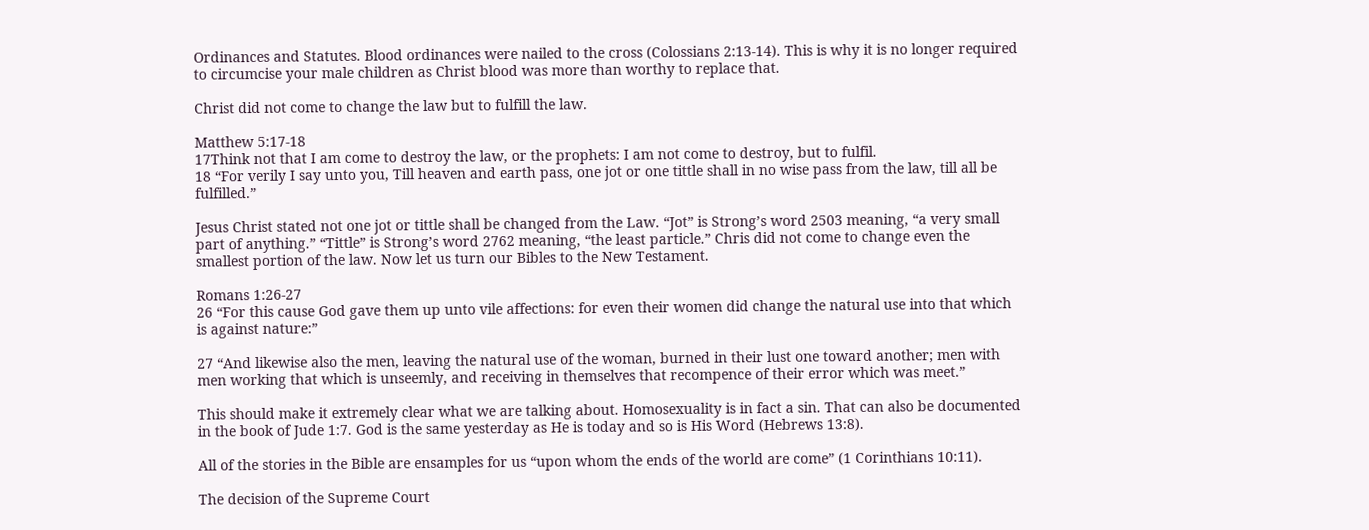Ordinances and Statutes. Blood ordinances were nailed to the cross (Colossians 2:13-14). This is why it is no longer required to circumcise your male children as Christ blood was more than worthy to replace that.

Christ did not come to change the law but to fulfill the law.

Matthew 5:17-18
17Think not that I am come to destroy the law, or the prophets: I am not come to destroy, but to fulfil.
18 “For verily I say unto you, Till heaven and earth pass, one jot or one tittle shall in no wise pass from the law, till all be fulfilled.”

Jesus Christ stated not one jot or tittle shall be changed from the Law. “Jot” is Strong’s word 2503 meaning, “a very small part of anything.” “Tittle” is Strong’s word 2762 meaning, “the least particle.” Chris did not come to change even the smallest portion of the law. Now let us turn our Bibles to the New Testament.

Romans 1:26-27
26 “For this cause God gave them up unto vile affections: for even their women did change the natural use into that which is against nature:”

27 “And likewise also the men, leaving the natural use of the woman, burned in their lust one toward another; men with men working that which is unseemly, and receiving in themselves that recompence of their error which was meet.”

This should make it extremely clear what we are talking about. Homosexuality is in fact a sin. That can also be documented in the book of Jude 1:7. God is the same yesterday as He is today and so is His Word (Hebrews 13:8).

All of the stories in the Bible are ensamples for us “upon whom the ends of the world are come” (1 Corinthians 10:11).

The decision of the Supreme Court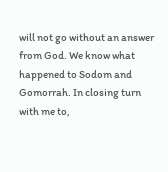will not go without an answer from God. We know what happened to Sodom and Gomorrah. In closing turn with me to,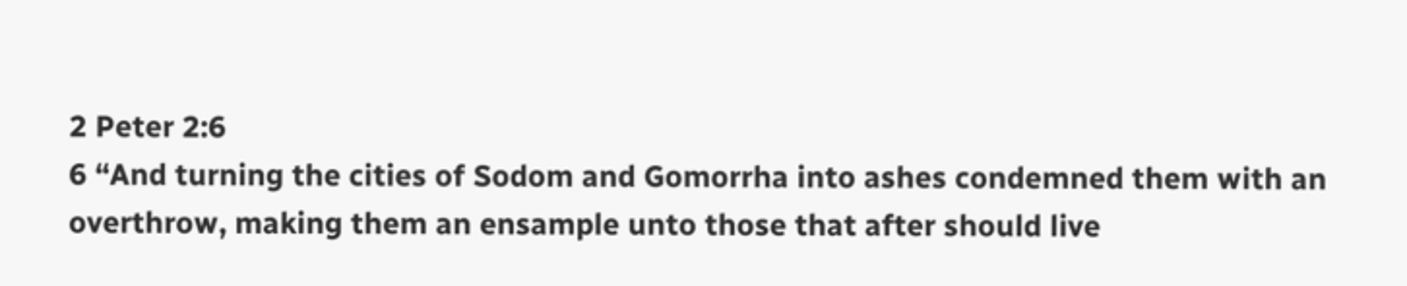2 Peter 2:6
6 “And turning the cities of Sodom and Gomorrha into ashes condemned them with an overthrow, making them an ensample unto those that after should live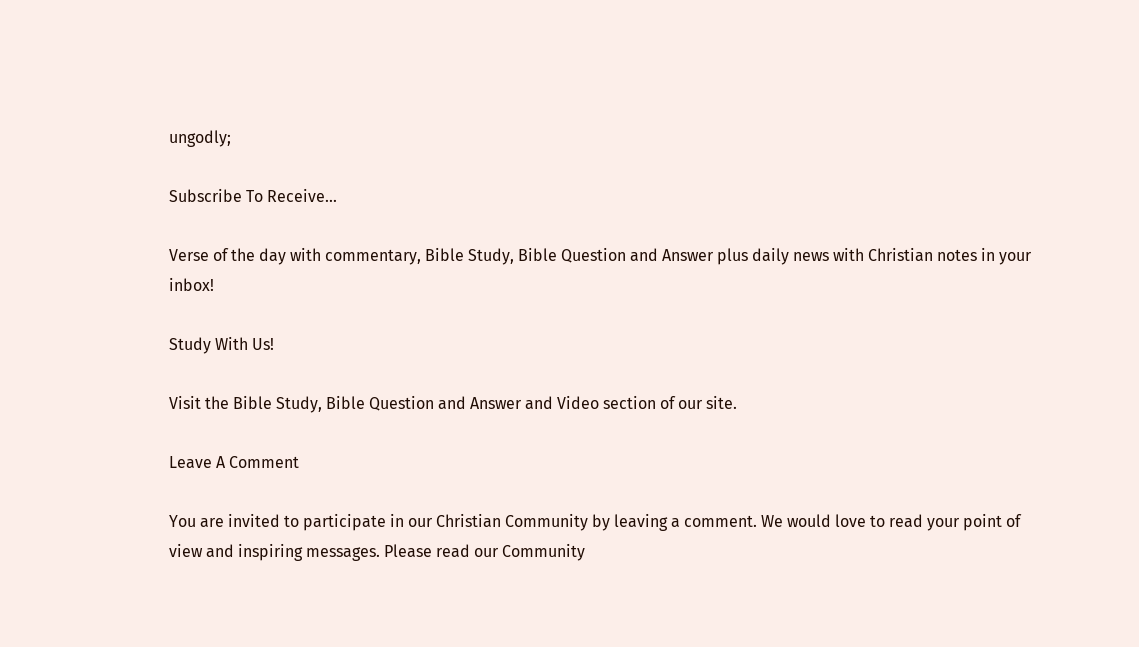ungodly;

Subscribe To Receive...

Verse of the day with commentary, Bible Study, Bible Question and Answer plus daily news with Christian notes in your inbox!

Study With Us!

Visit the Bible Study, Bible Question and Answer and Video section of our site.

Leave A Comment

You are invited to participate in our Christian Community by leaving a comment. We would love to read your point of view and inspiring messages. Please read our Community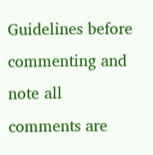Guidelines before commenting and note all comments are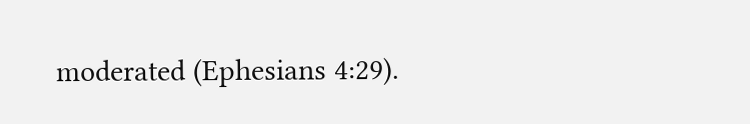moderated (Ephesians 4:29).